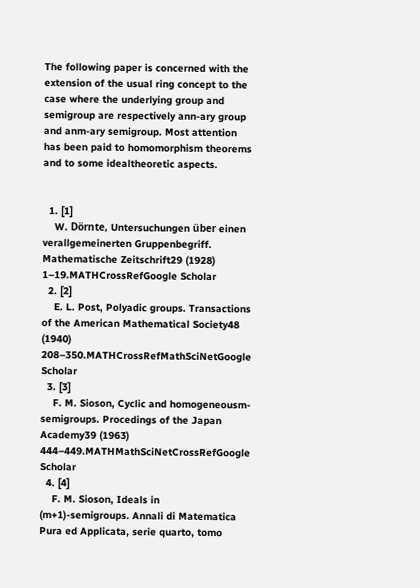The following paper is concerned with the extension of the usual ring concept to the case where the underlying group and semigroup are respectively ann-ary group and anm-ary semigroup. Most attention has been paid to homomorphism theorems and to some idealtheoretic aspects.


  1. [1]
    W. Dörnte, Untersuchungen über einen verallgemeinerten Gruppenbegriff. Mathematische Zeitschrift29 (1928) 1–19.MATHCrossRefGoogle Scholar
  2. [2]
    E. L. Post, Polyadic groups. Transactions of the American Mathematical Society48 (1940) 208–350.MATHCrossRefMathSciNetGoogle Scholar
  3. [3]
    F. M. Sioson, Cyclic and homogeneousm-semigroups. Procedings of the Japan Academy39 (1963) 444–449.MATHMathSciNetCrossRefGoogle Scholar
  4. [4]
    F. M. Sioson, Ideals in (m+1)-semigroups. Annali di Matematica Pura ed Applicata, serie quarto, tomo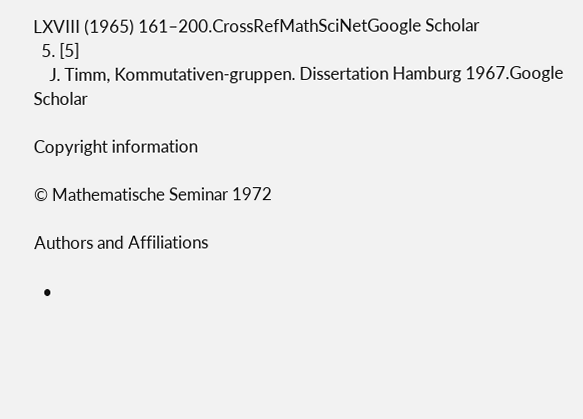LXVIII (1965) 161–200.CrossRefMathSciNetGoogle Scholar
  5. [5]
    J. Timm, Kommutativen-gruppen. Dissertation Hamburg 1967.Google Scholar

Copyright information

© Mathematische Seminar 1972

Authors and Affiliations

  •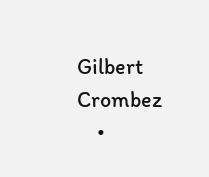Gilbert Crombez
    •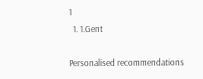1
  1. 1.Gent

Personalised recommendations